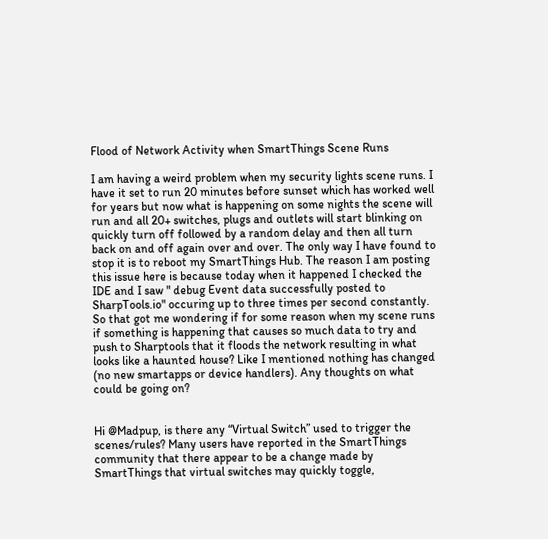Flood of Network Activity when SmartThings Scene Runs

I am having a weird problem when my security lights scene runs. I have it set to run 20 minutes before sunset which has worked well for years but now what is happening on some nights the scene will run and all 20+ switches, plugs and outlets will start blinking on quickly turn off followed by a random delay and then all turn back on and off again over and over. The only way I have found to stop it is to reboot my SmartThings Hub. The reason I am posting this issue here is because today when it happened I checked the IDE and I saw " debug Event data successfully posted to SharpTools.io" occuring up to three times per second constantly. So that got me wondering if for some reason when my scene runs if something is happening that causes so much data to try and push to Sharptools that it floods the network resulting in what looks like a haunted house? Like I mentioned nothing has changed (no new smartapps or device handlers). Any thoughts on what could be going on?


Hi @Madpup, is there any “Virtual Switch” used to trigger the scenes/rules? Many users have reported in the SmartThings community that there appear to be a change made by SmartThings that virtual switches may quickly toggle,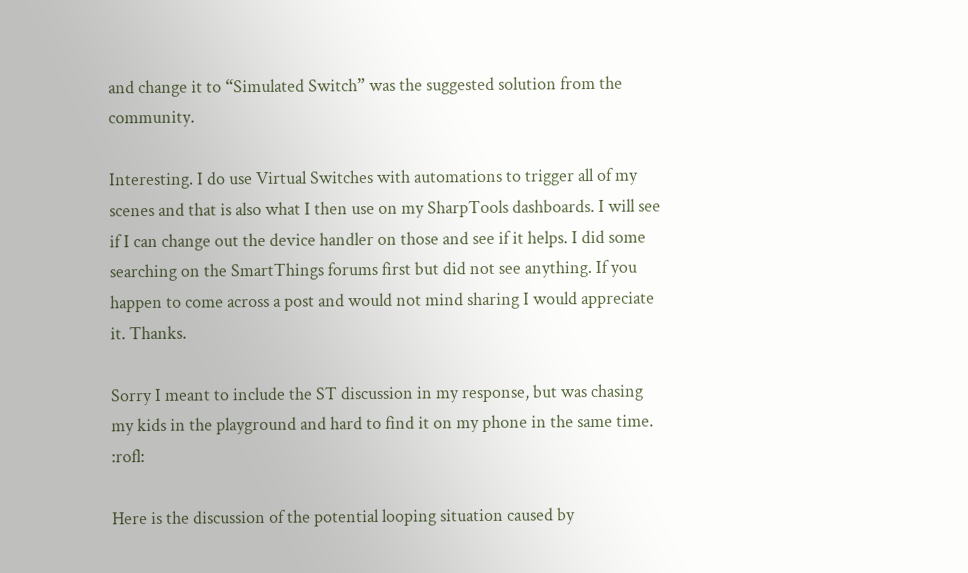and change it to “Simulated Switch” was the suggested solution from the community.

Interesting. I do use Virtual Switches with automations to trigger all of my scenes and that is also what I then use on my SharpTools dashboards. I will see if I can change out the device handler on those and see if it helps. I did some searching on the SmartThings forums first but did not see anything. If you happen to come across a post and would not mind sharing I would appreciate it. Thanks.

Sorry I meant to include the ST discussion in my response, but was chasing my kids in the playground and hard to find it on my phone in the same time. :rofl:

Here is the discussion of the potential looping situation caused by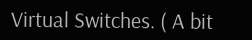Virtual Switches. ( A bit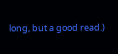long, but a good read.)